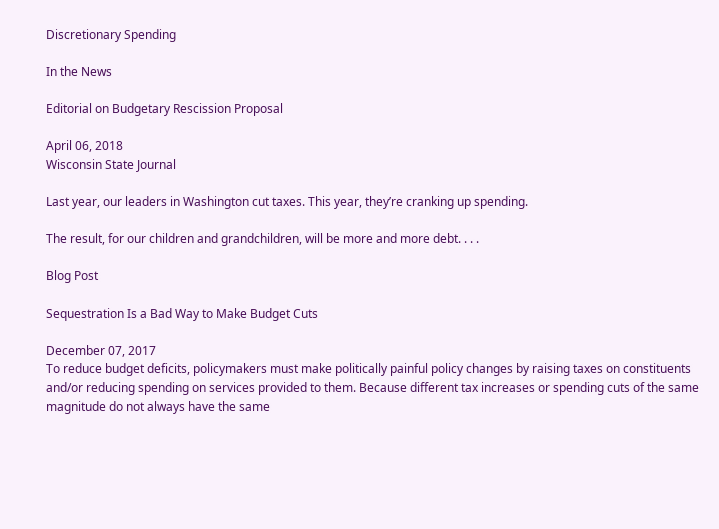Discretionary Spending

In the News

Editorial on Budgetary Rescission Proposal

April 06, 2018
Wisconsin State Journal

Last year, our leaders in Washington cut taxes. This year, they’re cranking up spending.

The result, for our children and grandchildren, will be more and more debt. . . .

Blog Post

Sequestration Is a Bad Way to Make Budget Cuts

December 07, 2017
To reduce budget deficits, policymakers must make politically painful policy changes by raising taxes on constituents and/or reducing spending on services provided to them. Because different tax increases or spending cuts of the same magnitude do not always have the same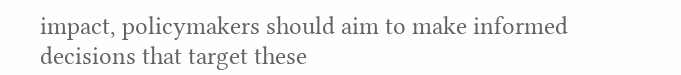impact, policymakers should aim to make informed decisions that target these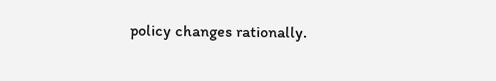policy changes rationally.